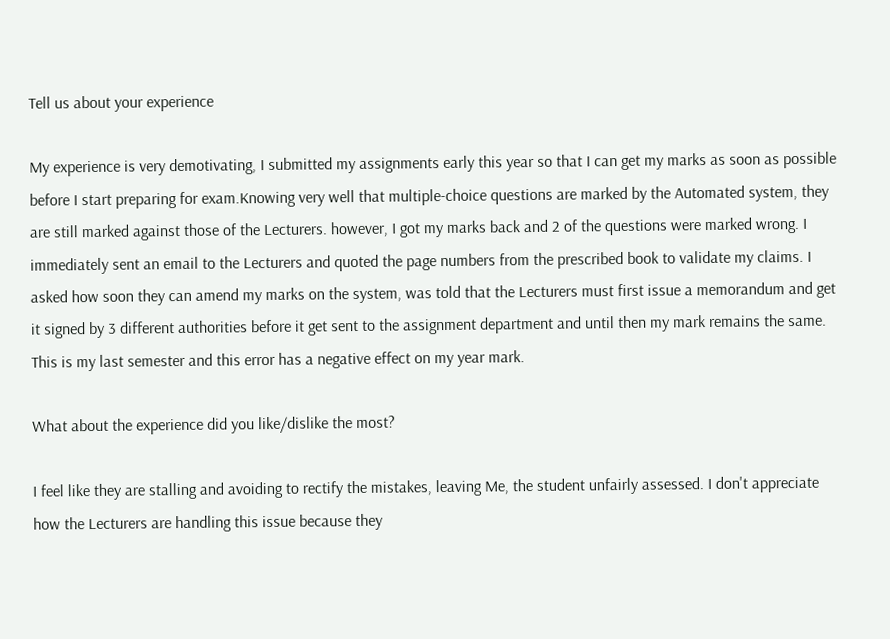Tell us about your experience

My experience is very demotivating, I submitted my assignments early this year so that I can get my marks as soon as possible before I start preparing for exam.Knowing very well that multiple-choice questions are marked by the Automated system, they are still marked against those of the Lecturers. however, I got my marks back and 2 of the questions were marked wrong. I immediately sent an email to the Lecturers and quoted the page numbers from the prescribed book to validate my claims. I asked how soon they can amend my marks on the system, was told that the Lecturers must first issue a memorandum and get it signed by 3 different authorities before it get sent to the assignment department and until then my mark remains the same. This is my last semester and this error has a negative effect on my year mark.

What about the experience did you like/dislike the most?

I feel like they are stalling and avoiding to rectify the mistakes, leaving Me, the student unfairly assessed. I don't appreciate how the Lecturers are handling this issue because they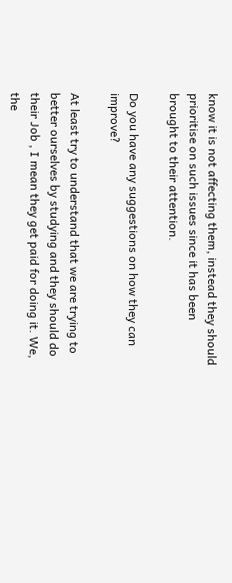know it is not affecting them, instead they should prioritise on such issues since it has been brought to their attention.

Do you have any suggestions on how they can improve?

At least try to understand that we are trying to better ourselves by studying and they should do their Job , I mean they get paid for doing it. We, the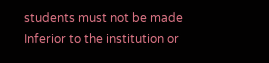students must not be made Inferior to the institution or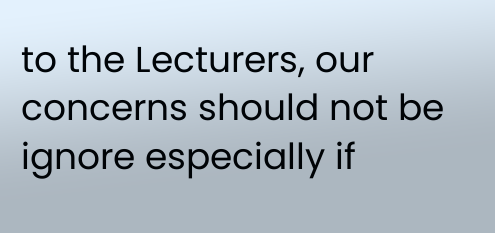to the Lecturers, our concerns should not be ignore especially if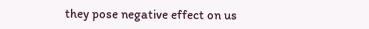they pose negative effect on us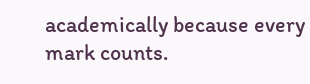academically because every mark counts.